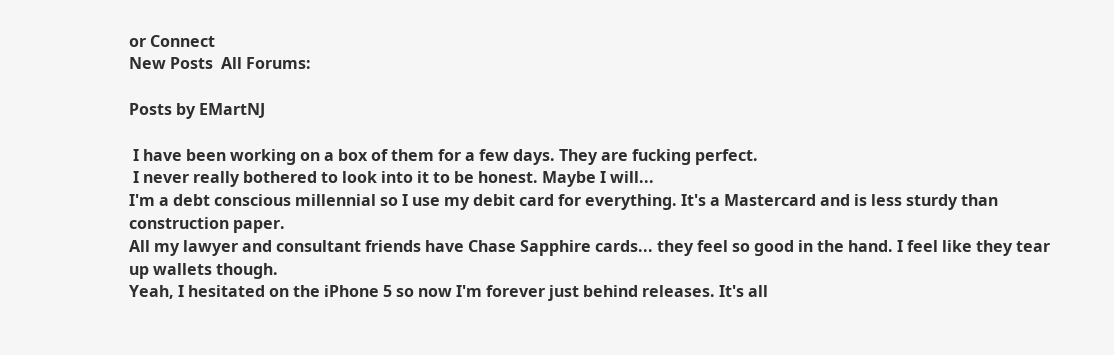or Connect
New Posts  All Forums:

Posts by EMartNJ

 I have been working on a box of them for a few days. They are fucking perfect.
 I never really bothered to look into it to be honest. Maybe I will...
I'm a debt conscious millennial so I use my debit card for everything. It's a Mastercard and is less sturdy than construction paper.
All my lawyer and consultant friends have Chase Sapphire cards... they feel so good in the hand. I feel like they tear up wallets though.
Yeah, I hesitated on the iPhone 5 so now I'm forever just behind releases. It's all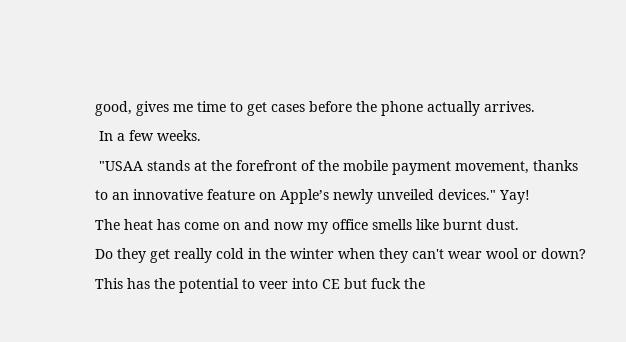good, gives me time to get cases before the phone actually arrives.
 In a few weeks.
 "USAA stands at the forefront of the mobile payment movement, thanks to an innovative feature on Apple’s newly unveiled devices." Yay!
The heat has come on and now my office smells like burnt dust.
Do they get really cold in the winter when they can't wear wool or down?
This has the potential to veer into CE but fuck the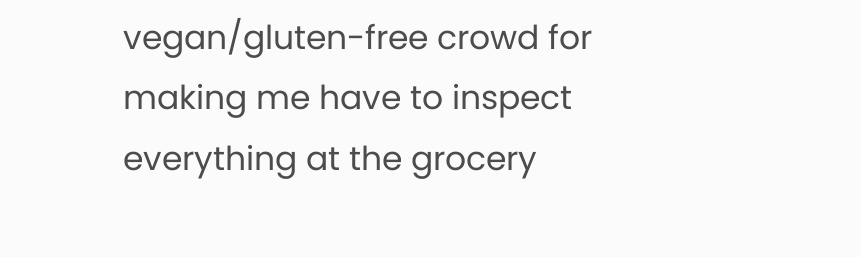vegan/gluten-free crowd for making me have to inspect everything at the grocery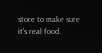store to make sure it's real food.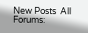New Posts  All Forums: